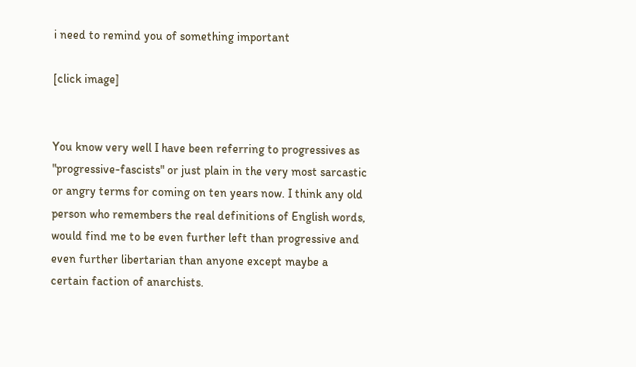i need to remind you of something important

[click image]


You know very well I have been referring to progressives as "progressive-fascists" or just plain in the very most sarcastic or angry terms for coming on ten years now. I think any old person who remembers the real definitions of English words, would find me to be even further left than progressive and even further libertarian than anyone except maybe a certain faction of anarchists.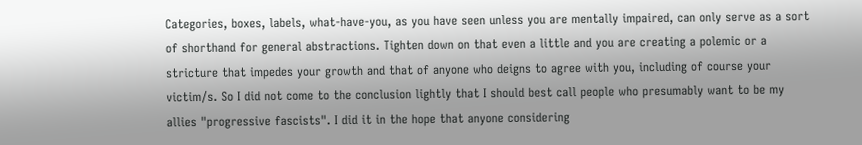Categories, boxes, labels, what-have-you, as you have seen unless you are mentally impaired, can only serve as a sort of shorthand for general abstractions. Tighten down on that even a little and you are creating a polemic or a stricture that impedes your growth and that of anyone who deigns to agree with you, including of course your victim/s. So I did not come to the conclusion lightly that I should best call people who presumably want to be my allies "progressive fascists". I did it in the hope that anyone considering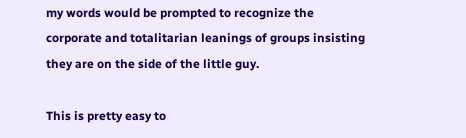my words would be prompted to recognize the corporate and totalitarian leanings of groups insisting they are on the side of the little guy.

This is pretty easy to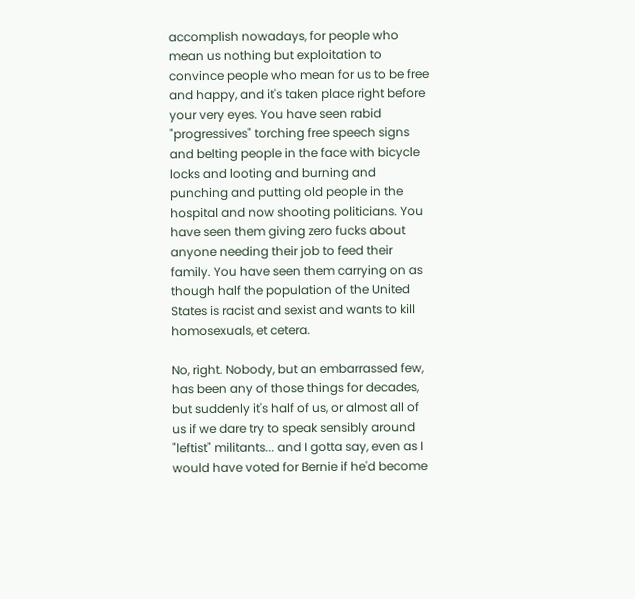accomplish nowadays, for people who mean us nothing but exploitation to convince people who mean for us to be free and happy, and it's taken place right before your very eyes. You have seen rabid "progressives" torching free speech signs and belting people in the face with bicycle locks and looting and burning and punching and putting old people in the hospital and now shooting politicians. You have seen them giving zero fucks about anyone needing their job to feed their family. You have seen them carrying on as though half the population of the United States is racist and sexist and wants to kill homosexuals, et cetera.

No, right. Nobody, but an embarrassed few, has been any of those things for decades, but suddenly it's half of us, or almost all of us if we dare try to speak sensibly around "leftist" militants... and I gotta say, even as I would have voted for Bernie if he'd become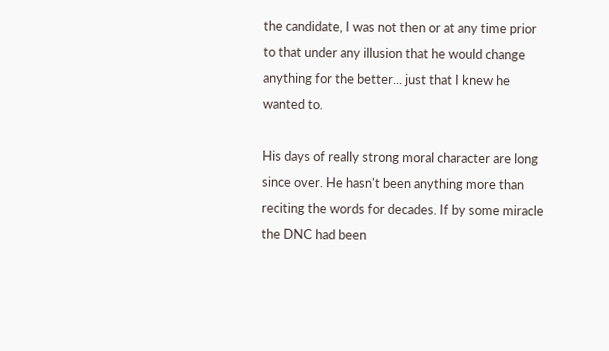the candidate, I was not then or at any time prior to that under any illusion that he would change anything for the better... just that I knew he wanted to.

His days of really strong moral character are long since over. He hasn't been anything more than reciting the words for decades. If by some miracle the DNC had been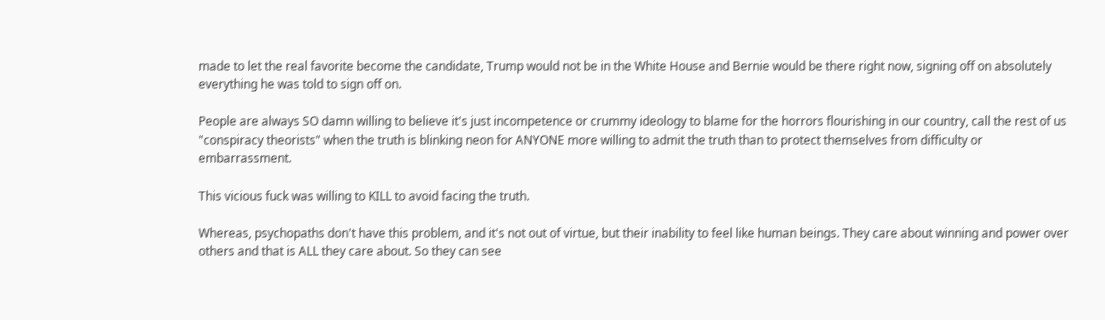made to let the real favorite become the candidate, Trump would not be in the White House and Bernie would be there right now, signing off on absolutely everything he was told to sign off on.

People are always SO damn willing to believe it's just incompetence or crummy ideology to blame for the horrors flourishing in our country, call the rest of us "conspiracy theorists" when the truth is blinking neon for ANYONE more willing to admit the truth than to protect themselves from difficulty or embarrassment.

This vicious fuck was willing to KILL to avoid facing the truth.

Whereas, psychopaths don't have this problem, and it's not out of virtue, but their inability to feel like human beings. They care about winning and power over others and that is ALL they care about. So they can see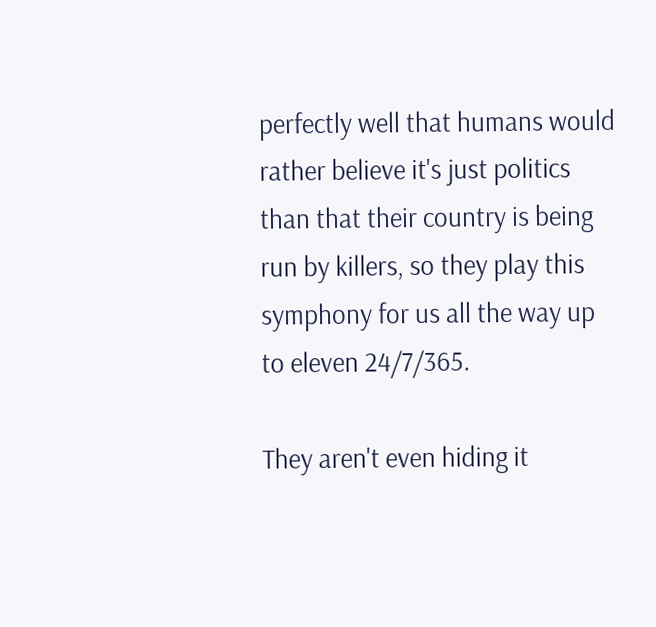perfectly well that humans would rather believe it's just politics than that their country is being run by killers, so they play this symphony for us all the way up to eleven 24/7/365.

They aren't even hiding it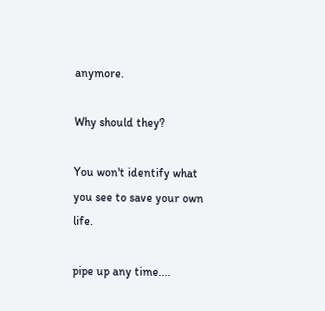anymore.

Why should they?

You won't identify what you see to save your own life.

pipe up any time....